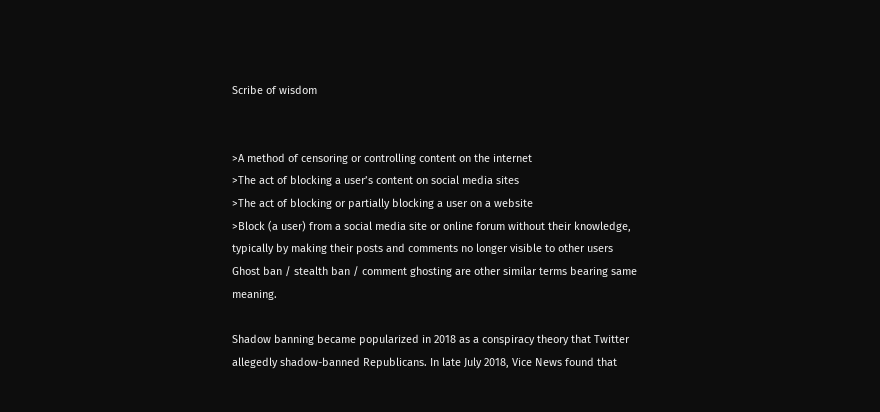Scribe of wisdom


>A method of censoring or controlling content on the internet
>The act of blocking a user’s content on social media sites
>The act of blocking or partially blocking a user on a website
>Block (a user) from a social media site or online forum without their knowledge, typically by making their posts and comments no longer visible to other users
Ghost ban / stealth ban / comment ghosting are other similar terms bearing same meaning.

Shadow banning became popularized in 2018 as a conspiracy theory that Twitter allegedly shadow-banned Republicans. In late July 2018, Vice News found that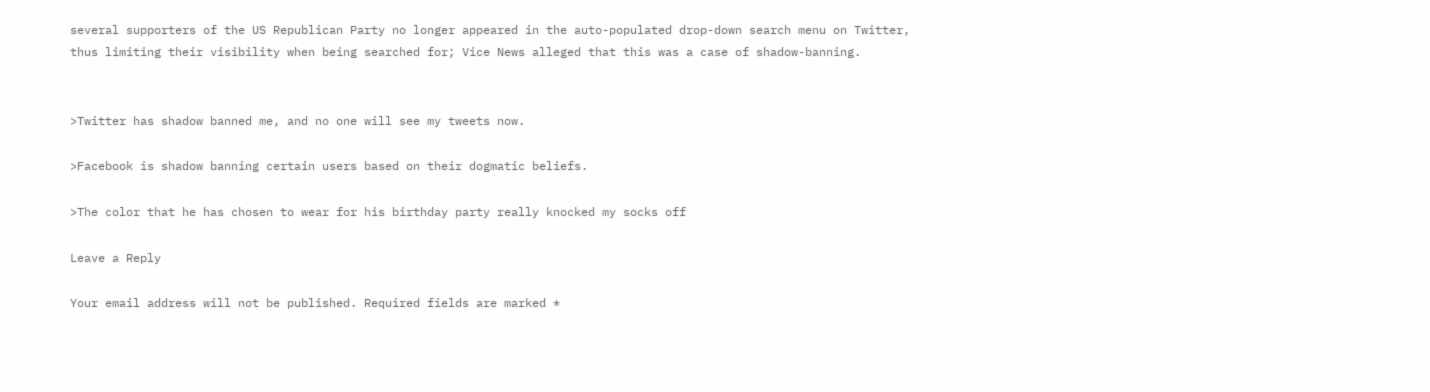several supporters of the US Republican Party no longer appeared in the auto-populated drop-down search menu on Twitter, thus limiting their visibility when being searched for; Vice News alleged that this was a case of shadow-banning.


>Twitter has shadow banned me, and no one will see my tweets now.

>Facebook is shadow banning certain users based on their dogmatic beliefs.

>The color that he has chosen to wear for his birthday party really knocked my socks off

Leave a Reply

Your email address will not be published. Required fields are marked *